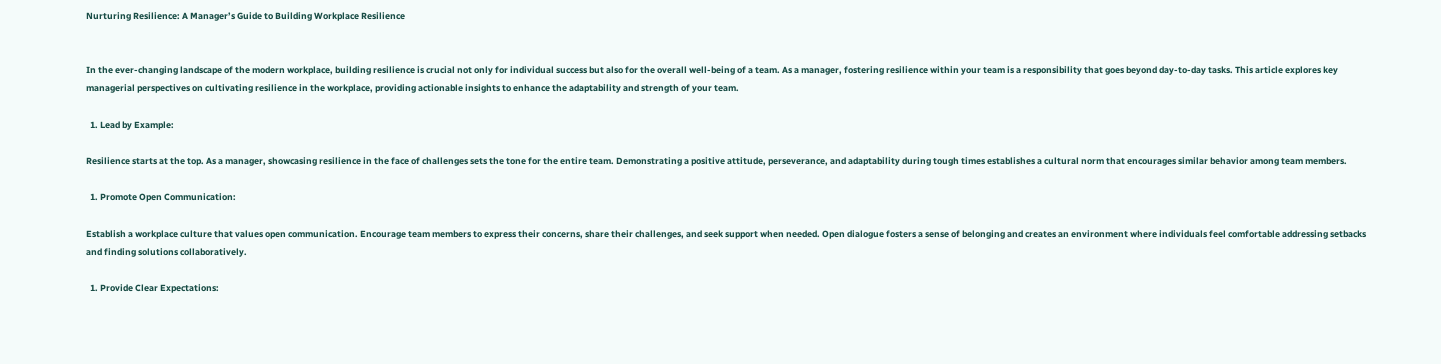Nurturing Resilience: A Manager’s Guide to Building Workplace Resilience


In the ever-changing landscape of the modern workplace, building resilience is crucial not only for individual success but also for the overall well-being of a team. As a manager, fostering resilience within your team is a responsibility that goes beyond day-to-day tasks. This article explores key managerial perspectives on cultivating resilience in the workplace, providing actionable insights to enhance the adaptability and strength of your team.

  1. Lead by Example:

Resilience starts at the top. As a manager, showcasing resilience in the face of challenges sets the tone for the entire team. Demonstrating a positive attitude, perseverance, and adaptability during tough times establishes a cultural norm that encourages similar behavior among team members.

  1. Promote Open Communication:

Establish a workplace culture that values open communication. Encourage team members to express their concerns, share their challenges, and seek support when needed. Open dialogue fosters a sense of belonging and creates an environment where individuals feel comfortable addressing setbacks and finding solutions collaboratively.

  1. Provide Clear Expectations: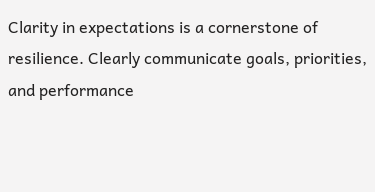Clarity in expectations is a cornerstone of resilience. Clearly communicate goals, priorities, and performance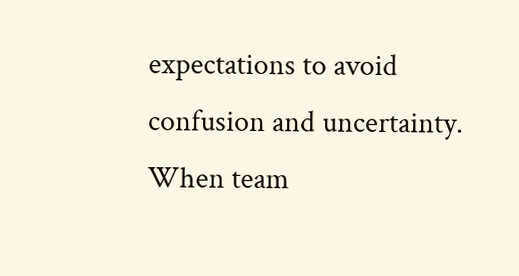expectations to avoid confusion and uncertainty. When team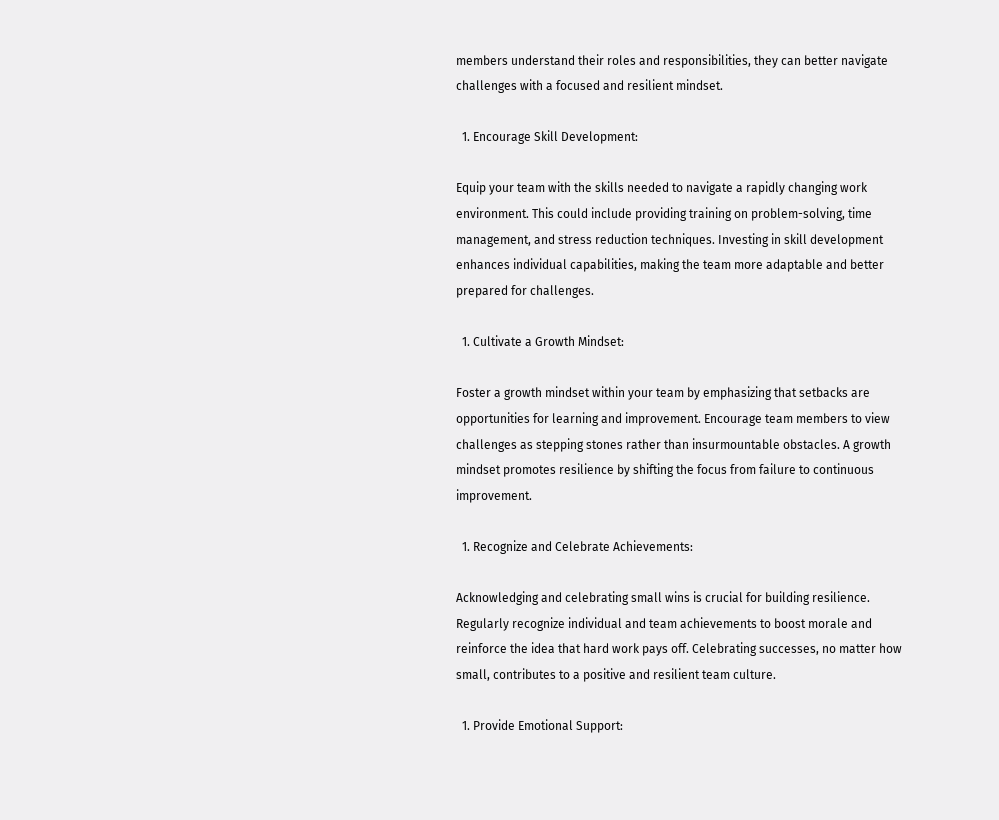members understand their roles and responsibilities, they can better navigate challenges with a focused and resilient mindset.

  1. Encourage Skill Development:

Equip your team with the skills needed to navigate a rapidly changing work environment. This could include providing training on problem-solving, time management, and stress reduction techniques. Investing in skill development enhances individual capabilities, making the team more adaptable and better prepared for challenges.

  1. Cultivate a Growth Mindset:

Foster a growth mindset within your team by emphasizing that setbacks are opportunities for learning and improvement. Encourage team members to view challenges as stepping stones rather than insurmountable obstacles. A growth mindset promotes resilience by shifting the focus from failure to continuous improvement.

  1. Recognize and Celebrate Achievements:

Acknowledging and celebrating small wins is crucial for building resilience. Regularly recognize individual and team achievements to boost morale and reinforce the idea that hard work pays off. Celebrating successes, no matter how small, contributes to a positive and resilient team culture.

  1. Provide Emotional Support: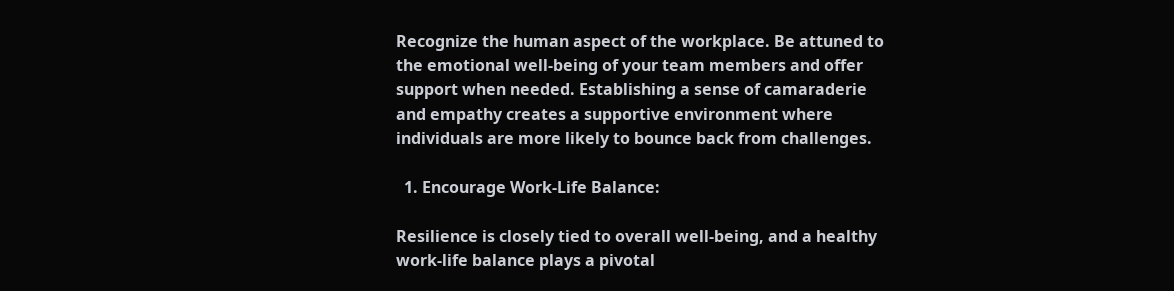Recognize the human aspect of the workplace. Be attuned to the emotional well-being of your team members and offer support when needed. Establishing a sense of camaraderie and empathy creates a supportive environment where individuals are more likely to bounce back from challenges.

  1. Encourage Work-Life Balance:

Resilience is closely tied to overall well-being, and a healthy work-life balance plays a pivotal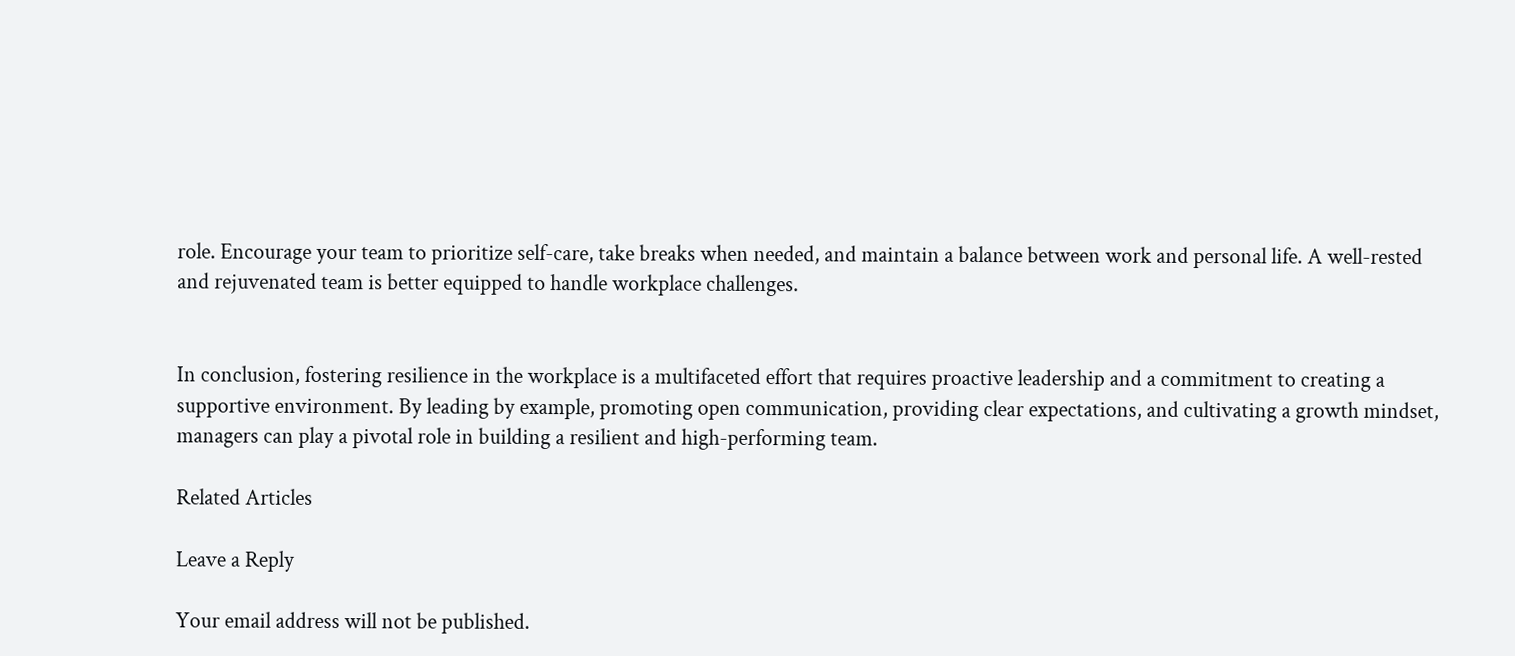role. Encourage your team to prioritize self-care, take breaks when needed, and maintain a balance between work and personal life. A well-rested and rejuvenated team is better equipped to handle workplace challenges.


In conclusion, fostering resilience in the workplace is a multifaceted effort that requires proactive leadership and a commitment to creating a supportive environment. By leading by example, promoting open communication, providing clear expectations, and cultivating a growth mindset, managers can play a pivotal role in building a resilient and high-performing team.

Related Articles

Leave a Reply

Your email address will not be published.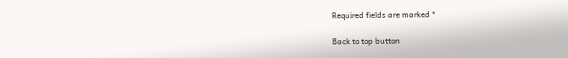Required fields are marked *

Back to top button